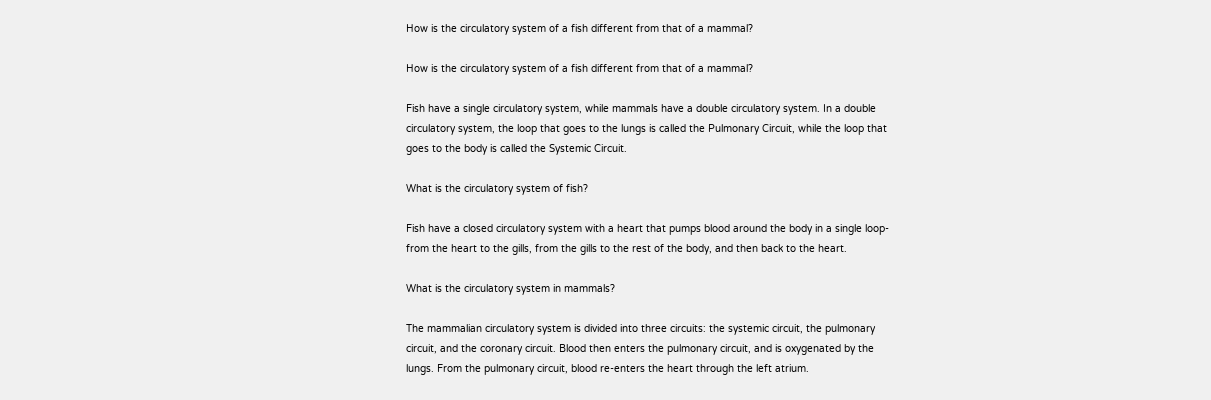How is the circulatory system of a fish different from that of a mammal?

How is the circulatory system of a fish different from that of a mammal?

Fish have a single circulatory system, while mammals have a double circulatory system. In a double circulatory system, the loop that goes to the lungs is called the Pulmonary Circuit, while the loop that goes to the body is called the Systemic Circuit.

What is the circulatory system of fish?

Fish have a closed circulatory system with a heart that pumps blood around the body in a single loop-from the heart to the gills, from the gills to the rest of the body, and then back to the heart.

What is the circulatory system in mammals?

The mammalian circulatory system is divided into three circuits: the systemic circuit, the pulmonary circuit, and the coronary circuit. Blood then enters the pulmonary circuit, and is oxygenated by the lungs. From the pulmonary circuit, blood re-enters the heart through the left atrium.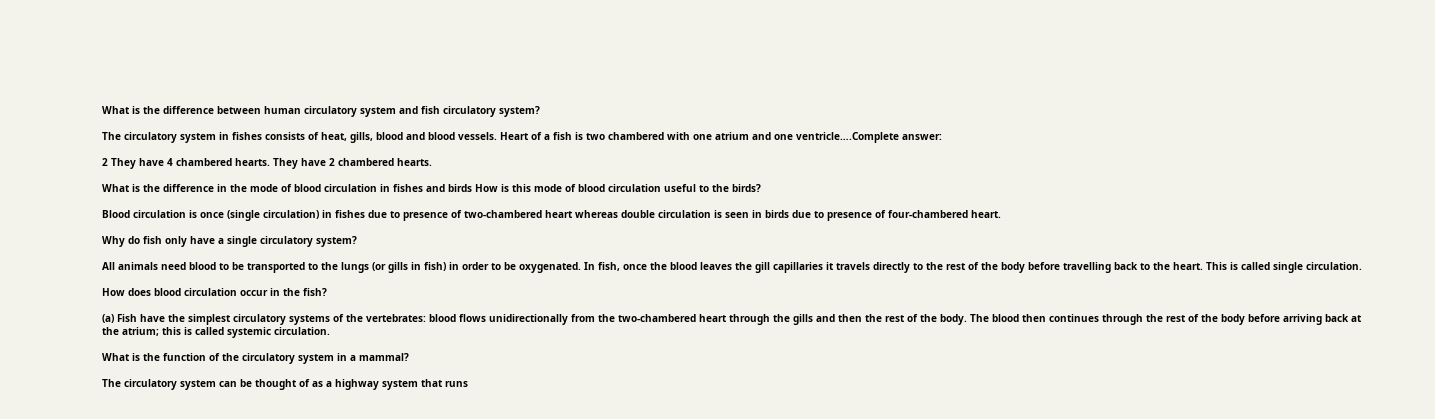What is the difference between human circulatory system and fish circulatory system?

The circulatory system in fishes consists of heat, gills, blood and blood vessels. Heart of a fish is two chambered with one atrium and one ventricle….Complete answer:

2 They have 4 chambered hearts. They have 2 chambered hearts.

What is the difference in the mode of blood circulation in fishes and birds How is this mode of blood circulation useful to the birds?

Blood circulation is once (single circulation) in fishes due to presence of two-chambered heart whereas double circulation is seen in birds due to presence of four-chambered heart.

Why do fish only have a single circulatory system?

All animals need blood to be transported to the lungs (or gills in fish) in order to be oxygenated. In fish, once the blood leaves the gill capillaries it travels directly to the rest of the body before travelling back to the heart. This is called single circulation.

How does blood circulation occur in the fish?

(a) Fish have the simplest circulatory systems of the vertebrates: blood flows unidirectionally from the two-chambered heart through the gills and then the rest of the body. The blood then continues through the rest of the body before arriving back at the atrium; this is called systemic circulation.

What is the function of the circulatory system in a mammal?

The circulatory system can be thought of as a highway system that runs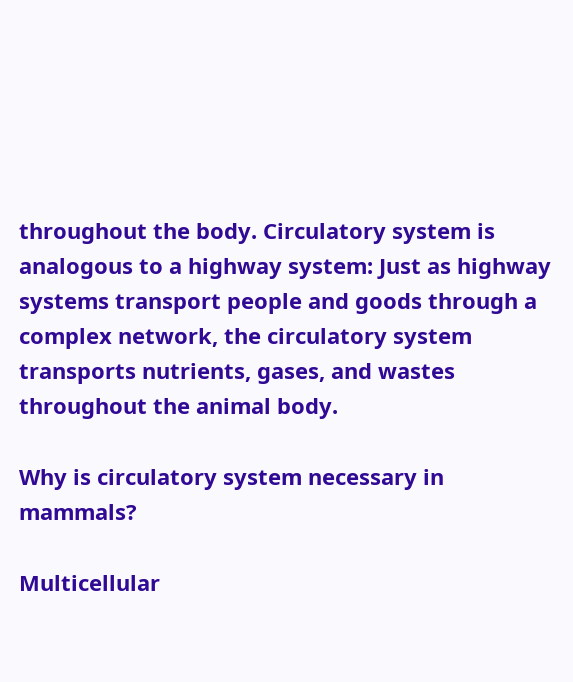throughout the body. Circulatory system is analogous to a highway system: Just as highway systems transport people and goods through a complex network, the circulatory system transports nutrients, gases, and wastes throughout the animal body.

Why is circulatory system necessary in mammals?

Multicellular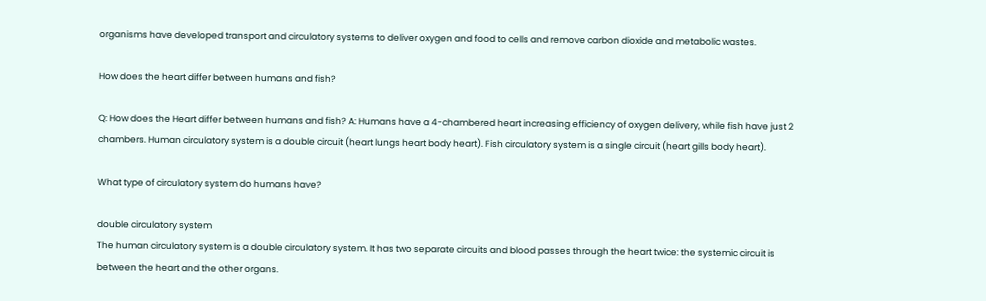organisms have developed transport and circulatory systems to deliver oxygen and food to cells and remove carbon dioxide and metabolic wastes.

How does the heart differ between humans and fish?

Q: How does the Heart differ between humans and fish? A: Humans have a 4-chambered heart increasing efficiency of oxygen delivery, while fish have just 2 chambers. Human circulatory system is a double circuit (heart lungs heart body heart). Fish circulatory system is a single circuit (heart gills body heart).

What type of circulatory system do humans have?

double circulatory system
The human circulatory system is a double circulatory system. It has two separate circuits and blood passes through the heart twice: the systemic circuit is between the heart and the other organs.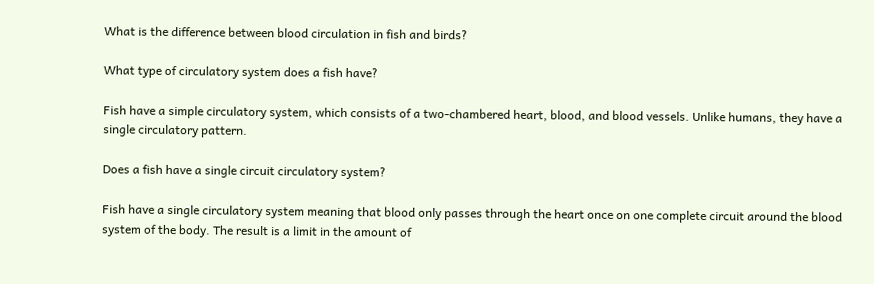What is the difference between blood circulation in fish and birds?

What type of circulatory system does a fish have?

Fish have a simple circulatory system, which consists of a two-chambered heart, blood, and blood vessels. Unlike humans, they have a single circulatory pattern.

Does a fish have a single circuit circulatory system?

Fish have a single circulatory system meaning that blood only passes through the heart once on one complete circuit around the blood system of the body. The result is a limit in the amount of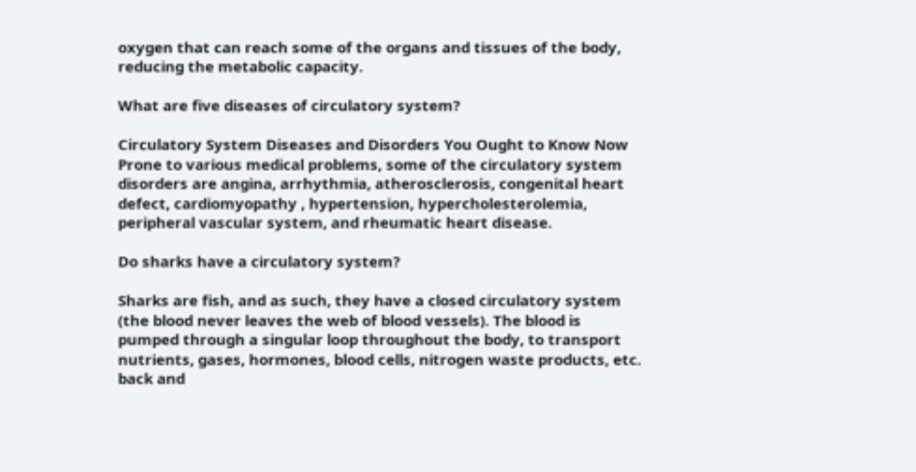oxygen that can reach some of the organs and tissues of the body, reducing the metabolic capacity.

What are five diseases of circulatory system?

Circulatory System Diseases and Disorders You Ought to Know Now Prone to various medical problems, some of the circulatory system disorders are angina, arrhythmia, atherosclerosis, congenital heart defect, cardiomyopathy , hypertension, hypercholesterolemia, peripheral vascular system, and rheumatic heart disease.

Do sharks have a circulatory system?

Sharks are fish, and as such, they have a closed circulatory system (the blood never leaves the web of blood vessels). The blood is pumped through a singular loop throughout the body, to transport nutrients, gases, hormones, blood cells, nitrogen waste products, etc. back and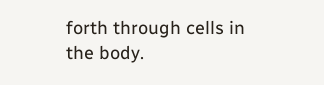forth through cells in the body.